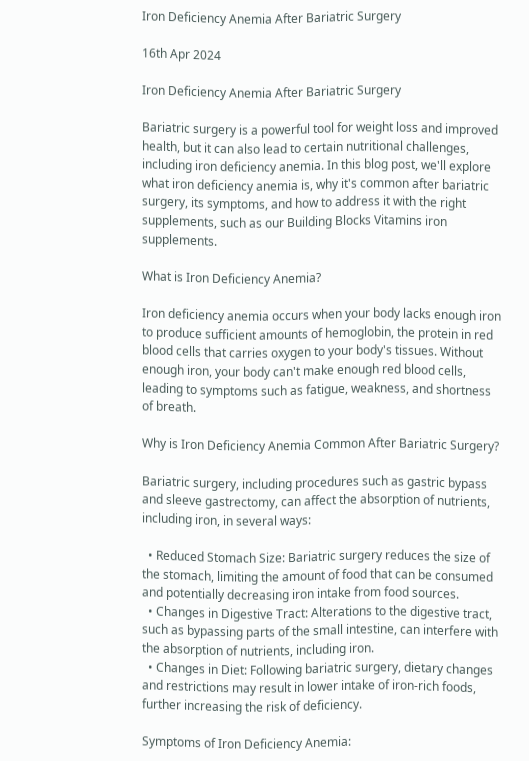Iron Deficiency Anemia After Bariatric Surgery

16th Apr 2024

Iron Deficiency Anemia After Bariatric Surgery

Bariatric surgery is a powerful tool for weight loss and improved health, but it can also lead to certain nutritional challenges, including iron deficiency anemia. In this blog post, we'll explore what iron deficiency anemia is, why it's common after bariatric surgery, its symptoms, and how to address it with the right supplements, such as our Building Blocks Vitamins iron supplements.

What is Iron Deficiency Anemia?

Iron deficiency anemia occurs when your body lacks enough iron to produce sufficient amounts of hemoglobin, the protein in red blood cells that carries oxygen to your body's tissues. Without enough iron, your body can't make enough red blood cells, leading to symptoms such as fatigue, weakness, and shortness of breath.

Why is Iron Deficiency Anemia Common After Bariatric Surgery?

Bariatric surgery, including procedures such as gastric bypass and sleeve gastrectomy, can affect the absorption of nutrients, including iron, in several ways:

  • Reduced Stomach Size: Bariatric surgery reduces the size of the stomach, limiting the amount of food that can be consumed and potentially decreasing iron intake from food sources.
  • Changes in Digestive Tract: Alterations to the digestive tract, such as bypassing parts of the small intestine, can interfere with the absorption of nutrients, including iron.
  • Changes in Diet: Following bariatric surgery, dietary changes and restrictions may result in lower intake of iron-rich foods, further increasing the risk of deficiency.

Symptoms of Iron Deficiency Anemia: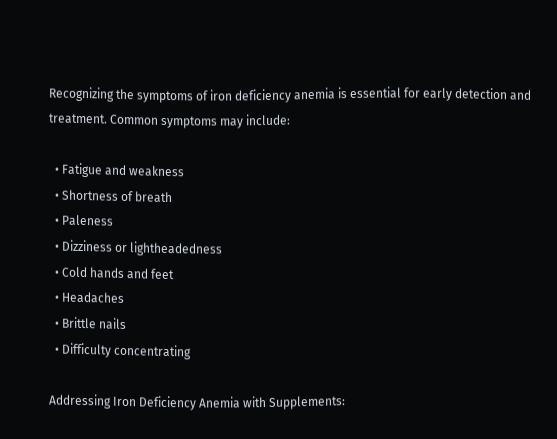Recognizing the symptoms of iron deficiency anemia is essential for early detection and treatment. Common symptoms may include:

  • Fatigue and weakness
  • Shortness of breath
  • Paleness
  • Dizziness or lightheadedness
  • Cold hands and feet
  • Headaches
  • Brittle nails
  • Difficulty concentrating

Addressing Iron Deficiency Anemia with Supplements: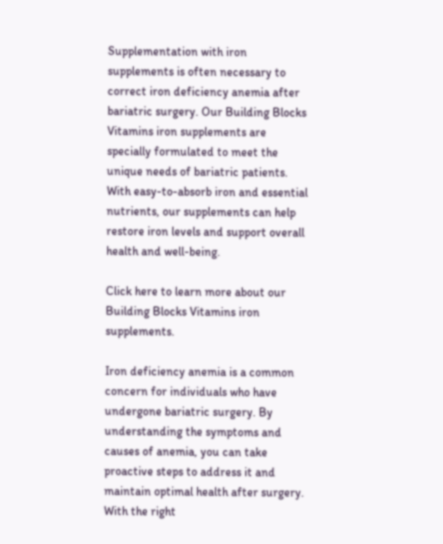Supplementation with iron supplements is often necessary to correct iron deficiency anemia after bariatric surgery. Our Building Blocks Vitamins iron supplements are specially formulated to meet the unique needs of bariatric patients. With easy-to-absorb iron and essential nutrients, our supplements can help restore iron levels and support overall health and well-being.

Click here to learn more about our Building Blocks Vitamins iron supplements.

Iron deficiency anemia is a common concern for individuals who have undergone bariatric surgery. By understanding the symptoms and causes of anemia, you can take proactive steps to address it and maintain optimal health after surgery. With the right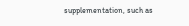supplementation, such as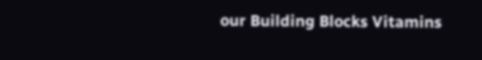our Building Blocks Vitamins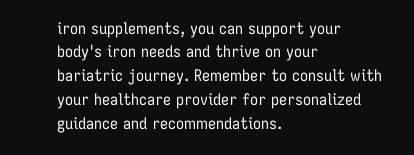iron supplements, you can support your body's iron needs and thrive on your bariatric journey. Remember to consult with your healthcare provider for personalized guidance and recommendations.